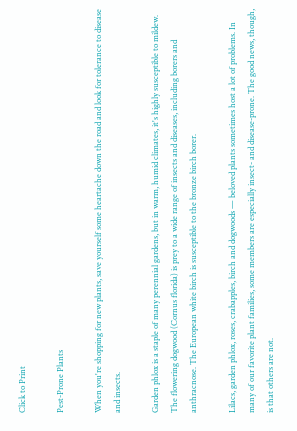Click to Print

Pest-Prone Plants

When you're shopping for new plants, save yourself some heartache down the road and look for tolerance to disease and insects.

Garden phlox is a staple of many perennial gardens, but in warm, humid climates, it's highly susceptible to mildew. The flowering dogwood (Cornus florida) is prey to a wide range of insects and diseases, including borers and anthracnose. The European white birch is susceptible to the bronze birch borer.

Lilacs, garden phlox, roses, crabapples, birch and dogwoods — beloved plants sometimes host a lot of problems. In many of our favorite plant families, some members are especially insect- and disease-prone. The good news, though, is that others are not.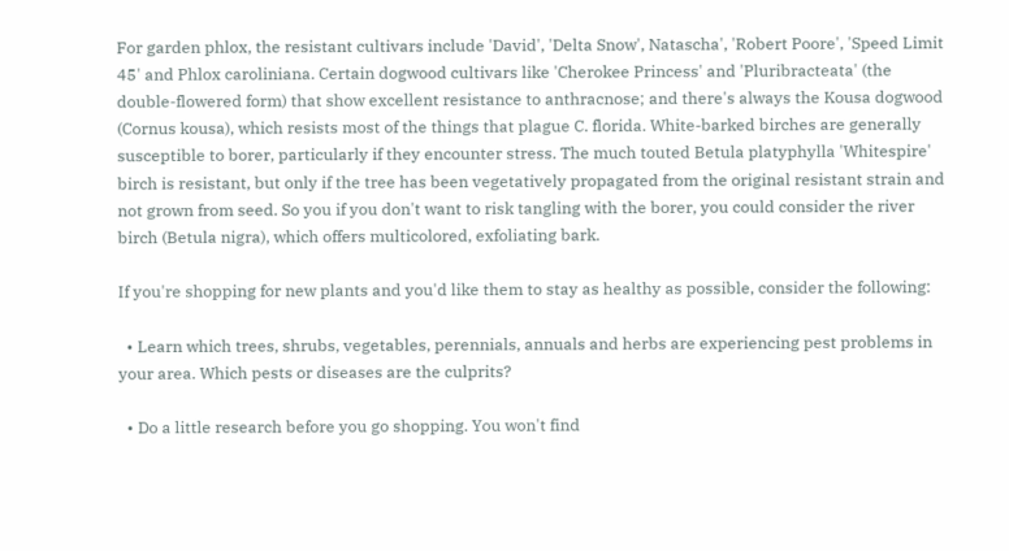For garden phlox, the resistant cultivars include 'David', 'Delta Snow', Natascha', 'Robert Poore', 'Speed Limit 45' and Phlox caroliniana. Certain dogwood cultivars like 'Cherokee Princess' and 'Pluribracteata' (the double-flowered form) that show excellent resistance to anthracnose; and there's always the Kousa dogwood (Cornus kousa), which resists most of the things that plague C. florida. White-barked birches are generally susceptible to borer, particularly if they encounter stress. The much touted Betula platyphylla 'Whitespire' birch is resistant, but only if the tree has been vegetatively propagated from the original resistant strain and not grown from seed. So you if you don't want to risk tangling with the borer, you could consider the river birch (Betula nigra), which offers multicolored, exfoliating bark.

If you're shopping for new plants and you'd like them to stay as healthy as possible, consider the following:

  • Learn which trees, shrubs, vegetables, perennials, annuals and herbs are experiencing pest problems in your area. Which pests or diseases are the culprits?

  • Do a little research before you go shopping. You won't find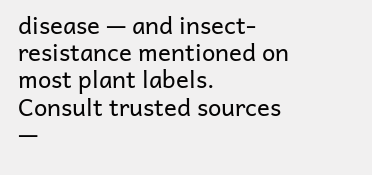disease — and insect-resistance mentioned on most plant labels. Consult trusted sources —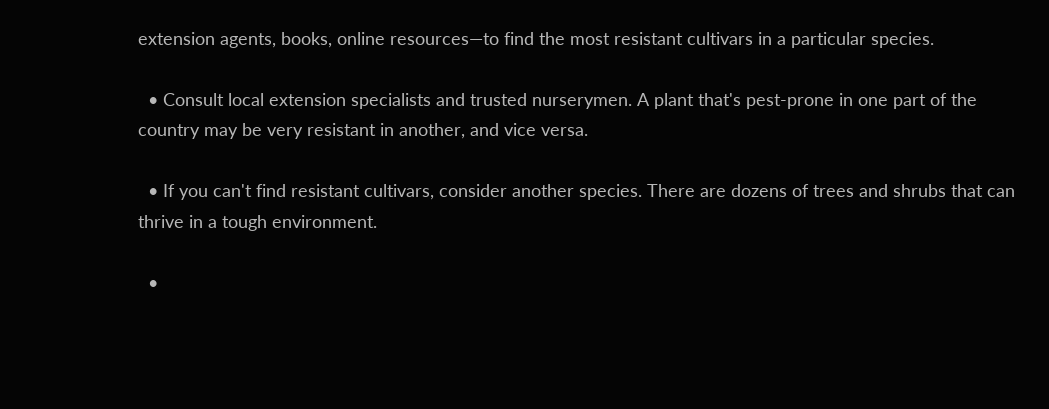extension agents, books, online resources—to find the most resistant cultivars in a particular species.

  • Consult local extension specialists and trusted nurserymen. A plant that's pest-prone in one part of the country may be very resistant in another, and vice versa.

  • If you can't find resistant cultivars, consider another species. There are dozens of trees and shrubs that can thrive in a tough environment.

  •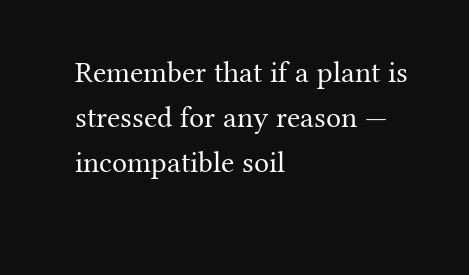Remember that if a plant is stressed for any reason — incompatible soil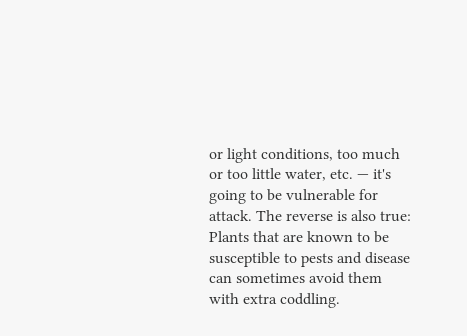or light conditions, too much or too little water, etc. — it's going to be vulnerable for attack. The reverse is also true: Plants that are known to be susceptible to pests and disease can sometimes avoid them with extra coddling.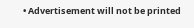• Advertisement will not be printed